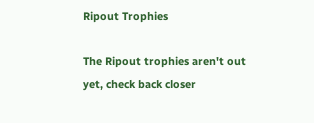Ripout Trophies

The Ripout trophies aren't out yet, check back closer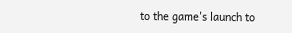to the game's launch to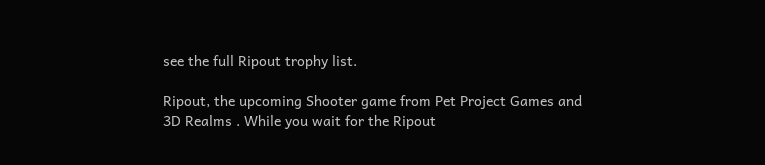see the full Ripout trophy list.

Ripout, the upcoming Shooter game from Pet Project Games and 3D Realms . While you wait for the Ripout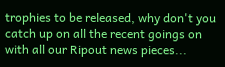trophies to be released, why don't you catch up on all the recent goings on with all our Ripout news pieces...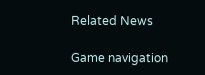Related News

Game navigation